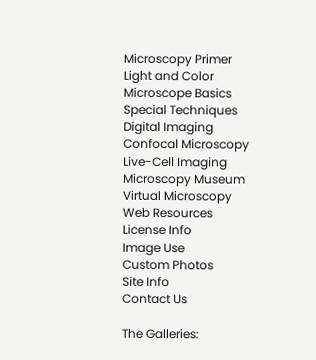Microscopy Primer
Light and Color
Microscope Basics
Special Techniques
Digital Imaging
Confocal Microscopy
Live-Cell Imaging
Microscopy Museum
Virtual Microscopy
Web Resources
License Info
Image Use
Custom Photos
Site Info
Contact Us

The Galleries: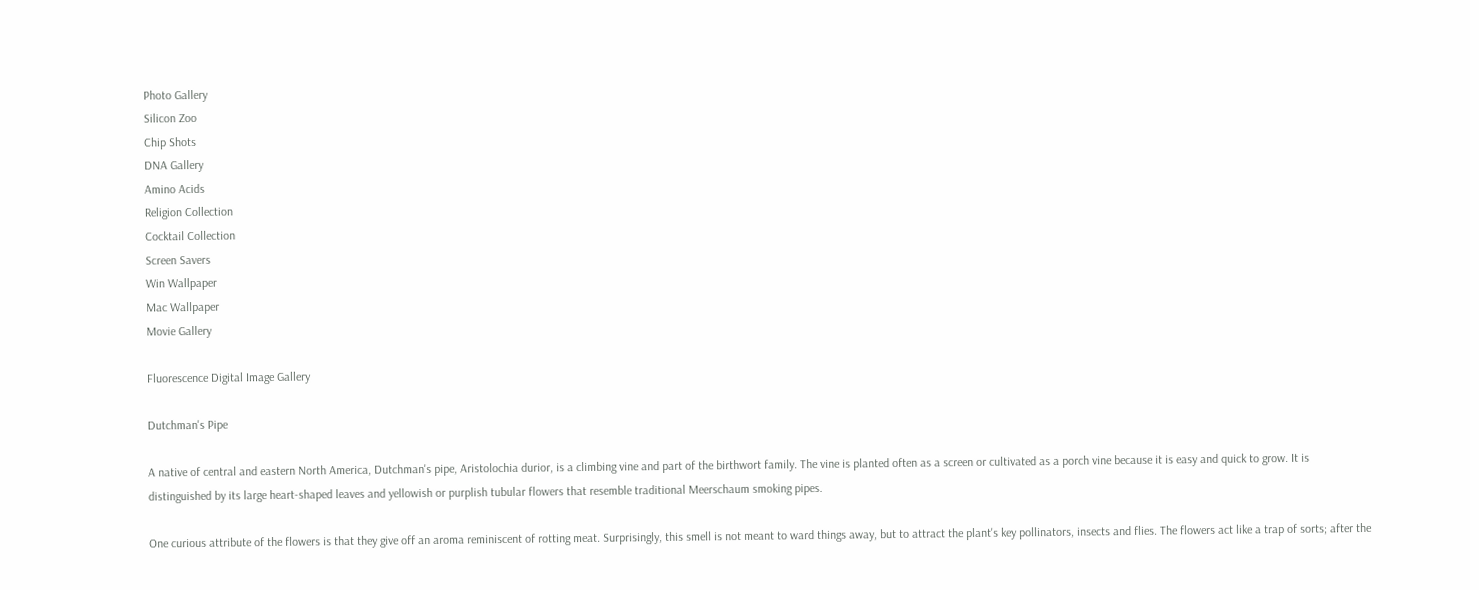Photo Gallery
Silicon Zoo
Chip Shots
DNA Gallery
Amino Acids
Religion Collection
Cocktail Collection
Screen Savers
Win Wallpaper
Mac Wallpaper
Movie Gallery

Fluorescence Digital Image Gallery

Dutchman's Pipe

A native of central and eastern North America, Dutchman's pipe, Aristolochia durior, is a climbing vine and part of the birthwort family. The vine is planted often as a screen or cultivated as a porch vine because it is easy and quick to grow. It is distinguished by its large heart-shaped leaves and yellowish or purplish tubular flowers that resemble traditional Meerschaum smoking pipes.

One curious attribute of the flowers is that they give off an aroma reminiscent of rotting meat. Surprisingly, this smell is not meant to ward things away, but to attract the plant's key pollinators, insects and flies. The flowers act like a trap of sorts; after the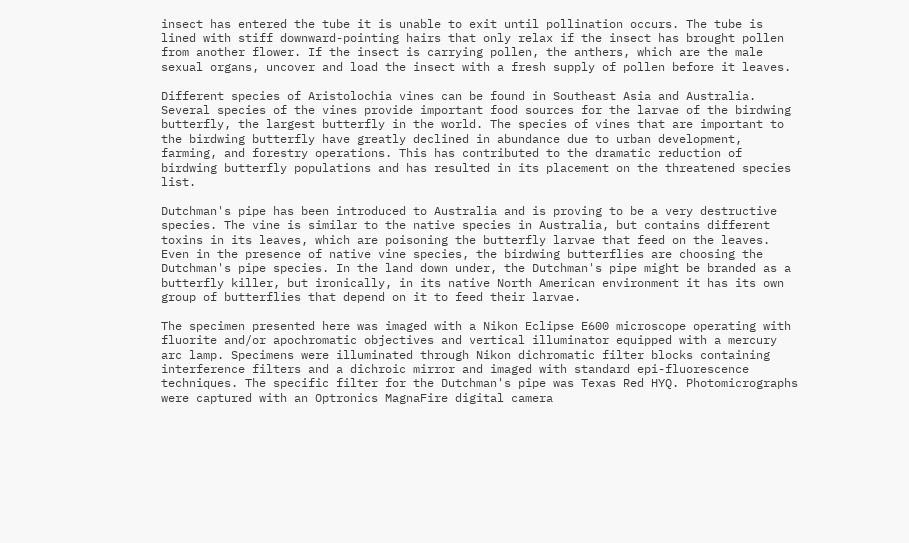insect has entered the tube it is unable to exit until pollination occurs. The tube is lined with stiff downward-pointing hairs that only relax if the insect has brought pollen from another flower. If the insect is carrying pollen, the anthers, which are the male sexual organs, uncover and load the insect with a fresh supply of pollen before it leaves.

Different species of Aristolochia vines can be found in Southeast Asia and Australia. Several species of the vines provide important food sources for the larvae of the birdwing butterfly, the largest butterfly in the world. The species of vines that are important to the birdwing butterfly have greatly declined in abundance due to urban development, farming, and forestry operations. This has contributed to the dramatic reduction of birdwing butterfly populations and has resulted in its placement on the threatened species list.

Dutchman's pipe has been introduced to Australia and is proving to be a very destructive species. The vine is similar to the native species in Australia, but contains different toxins in its leaves, which are poisoning the butterfly larvae that feed on the leaves. Even in the presence of native vine species, the birdwing butterflies are choosing the Dutchman's pipe species. In the land down under, the Dutchman's pipe might be branded as a butterfly killer, but ironically, in its native North American environment it has its own group of butterflies that depend on it to feed their larvae.

The specimen presented here was imaged with a Nikon Eclipse E600 microscope operating with fluorite and/or apochromatic objectives and vertical illuminator equipped with a mercury arc lamp. Specimens were illuminated through Nikon dichromatic filter blocks containing interference filters and a dichroic mirror and imaged with standard epi-fluorescence techniques. The specific filter for the Dutchman's pipe was Texas Red HYQ. Photomicrographs were captured with an Optronics MagnaFire digital camera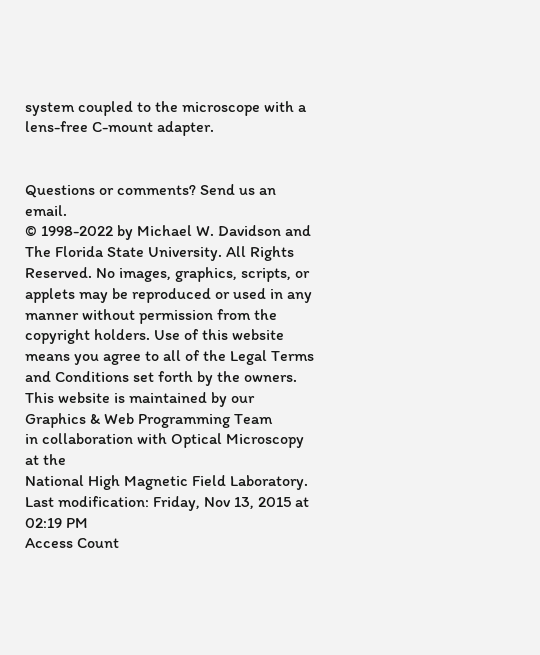system coupled to the microscope with a lens-free C-mount adapter.


Questions or comments? Send us an email.
© 1998-2022 by Michael W. Davidson and The Florida State University. All Rights Reserved. No images, graphics, scripts, or applets may be reproduced or used in any manner without permission from the copyright holders. Use of this website means you agree to all of the Legal Terms and Conditions set forth by the owners.
This website is maintained by our
Graphics & Web Programming Team
in collaboration with Optical Microscopy at the
National High Magnetic Field Laboratory.
Last modification: Friday, Nov 13, 2015 at 02:19 PM
Access Count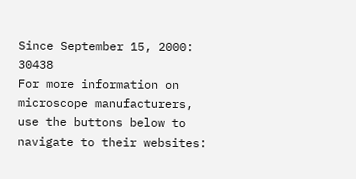Since September 15, 2000: 30438
For more information on microscope manufacturers,
use the buttons below to navigate to their websites: